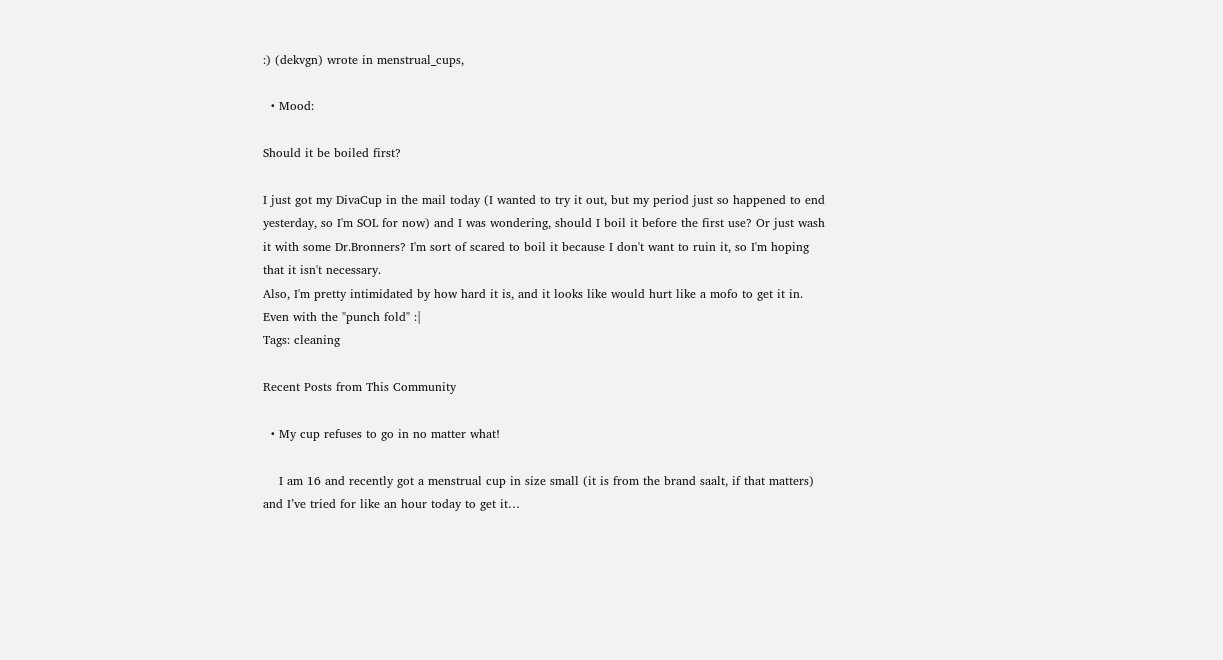:) (dekvgn) wrote in menstrual_cups,

  • Mood:

Should it be boiled first?

I just got my DivaCup in the mail today (I wanted to try it out, but my period just so happened to end yesterday, so I'm SOL for now) and I was wondering, should I boil it before the first use? Or just wash it with some Dr.Bronners? I'm sort of scared to boil it because I don't want to ruin it, so I'm hoping that it isn't necessary.
Also, I'm pretty intimidated by how hard it is, and it looks like would hurt like a mofo to get it in. Even with the "punch fold" :|
Tags: cleaning

Recent Posts from This Community

  • My cup refuses to go in no matter what!

    I am 16 and recently got a menstrual cup in size small (it is from the brand saalt, if that matters) and I’ve tried for like an hour today to get it…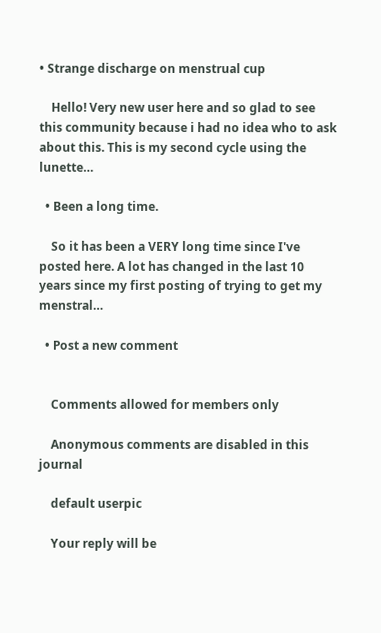• Strange discharge on menstrual cup

    Hello! Very new user here and so glad to see this community because i had no idea who to ask about this. This is my second cycle using the lunette…

  • Been a long time.

    So it has been a VERY long time since I've posted here. A lot has changed in the last 10 years since my first posting of trying to get my menstral…

  • Post a new comment


    Comments allowed for members only

    Anonymous comments are disabled in this journal

    default userpic

    Your reply will be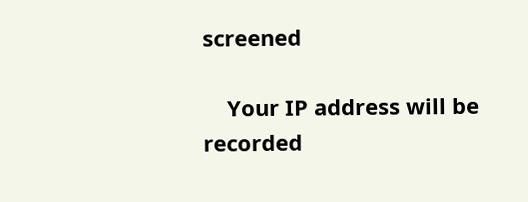screened

    Your IP address will be recorded